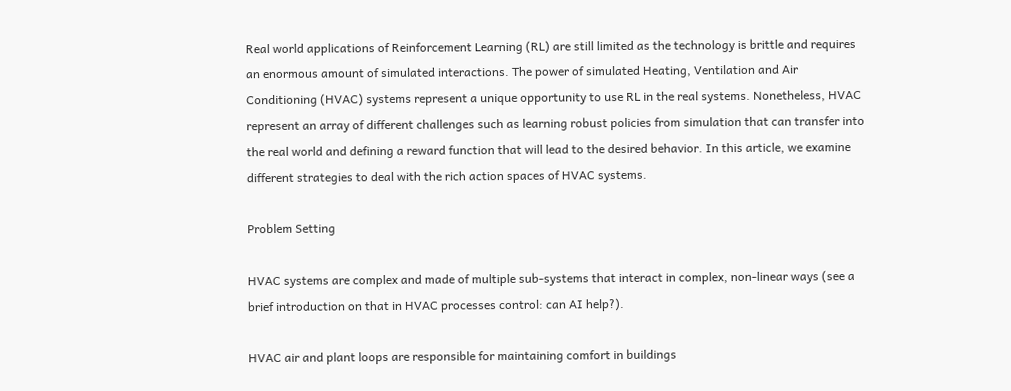Real world applications of Reinforcement Learning (RL) are still limited as the technology is brittle and requires an enormous amount of simulated interactions. The power of simulated Heating, Ventilation and Air Conditioning (HVAC) systems represent a unique opportunity to use RL in the real systems. Nonetheless, HVAC represent an array of different challenges such as learning robust policies from simulation that can transfer into the real world and defining a reward function that will lead to the desired behavior. In this article, we examine different strategies to deal with the rich action spaces of HVAC systems.

Problem Setting

HVAC systems are complex and made of multiple sub-systems that interact in complex, non-linear ways (see a brief introduction on that in HVAC processes control: can AI help?).

HVAC air and plant loops are responsible for maintaining comfort in buildings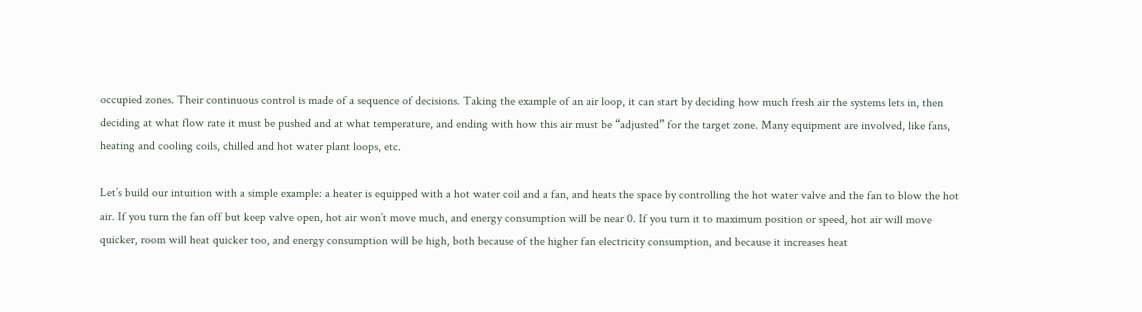occupied zones. Their continuous control is made of a sequence of decisions. Taking the example of an air loop, it can start by deciding how much fresh air the systems lets in, then deciding at what flow rate it must be pushed and at what temperature, and ending with how this air must be “adjusted” for the target zone. Many equipment are involved, like fans, heating and cooling coils, chilled and hot water plant loops, etc.

Let’s build our intuition with a simple example: a heater is equipped with a hot water coil and a fan, and heats the space by controlling the hot water valve and the fan to blow the hot air. If you turn the fan off but keep valve open, hot air won’t move much, and energy consumption will be near 0. If you turn it to maximum position or speed, hot air will move quicker, room will heat quicker too, and energy consumption will be high, both because of the higher fan electricity consumption, and because it increases heat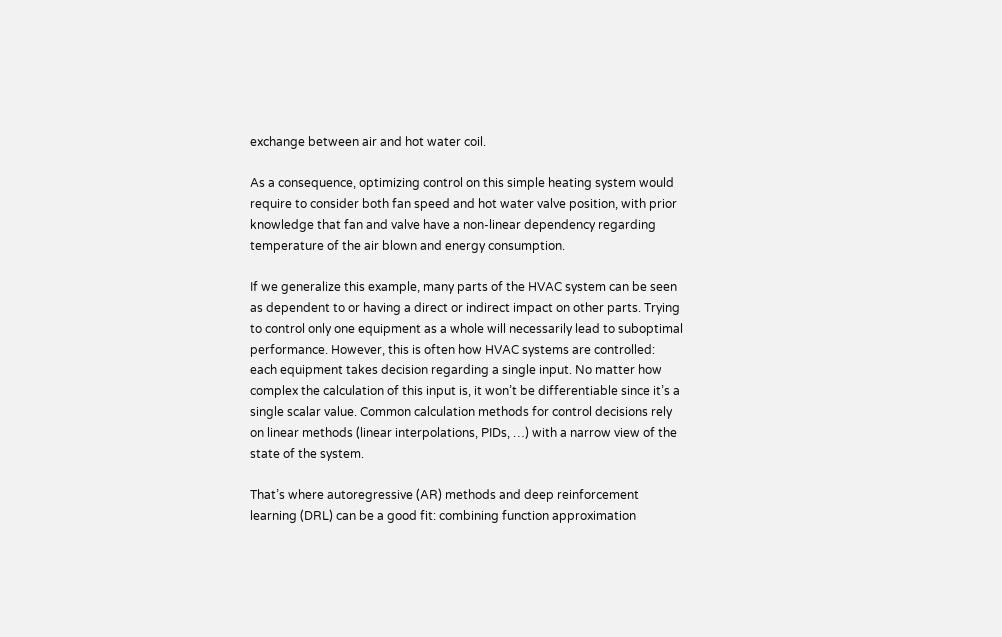exchange between air and hot water coil.

As a consequence, optimizing control on this simple heating system would require to consider both fan speed and hot water valve position, with prior knowledge that fan and valve have a non-linear dependency regarding temperature of the air blown and energy consumption.

If we generalize this example, many parts of the HVAC system can be seen as dependent to or having a direct or indirect impact on other parts. Trying to control only one equipment as a whole will necessarily lead to suboptimal performance. However, this is often how HVAC systems are controlled: each equipment takes decision regarding a single input. No matter how complex the calculation of this input is, it won’t be differentiable since it’s a single scalar value. Common calculation methods for control decisions rely on linear methods (linear interpolations, PIDs, …) with a narrow view of the state of the system.

That’s where autoregressive (AR) methods and deep reinforcement learning (DRL) can be a good fit: combining function approximation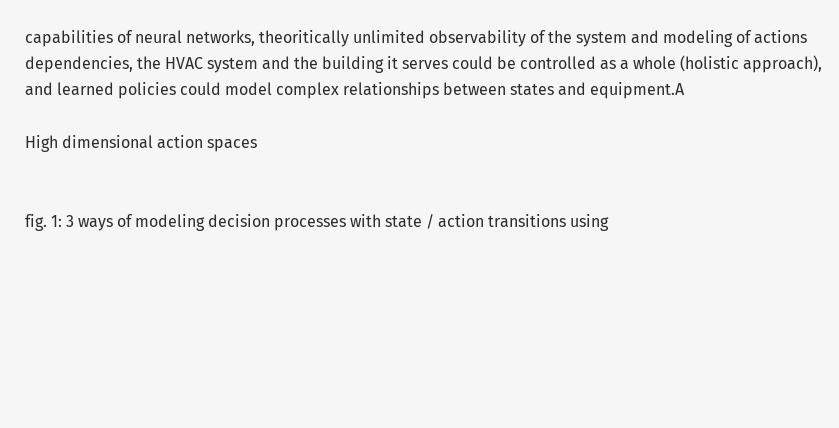capabilities of neural networks, theoritically unlimited observability of the system and modeling of actions dependencies, the HVAC system and the building it serves could be controlled as a whole (holistic approach), and learned policies could model complex relationships between states and equipment.A

High dimensional action spaces


fig. 1: 3 ways of modeling decision processes with state / action transitions using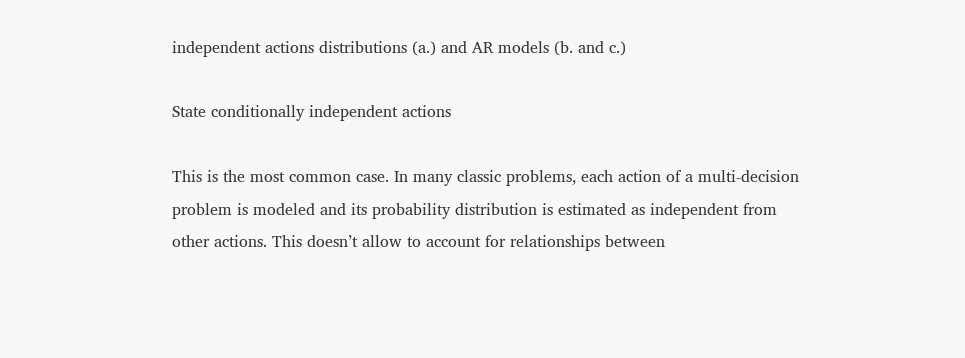independent actions distributions (a.) and AR models (b. and c.)

State conditionally independent actions

This is the most common case. In many classic problems, each action of a multi-decision problem is modeled and its probability distribution is estimated as independent from other actions. This doesn’t allow to account for relationships between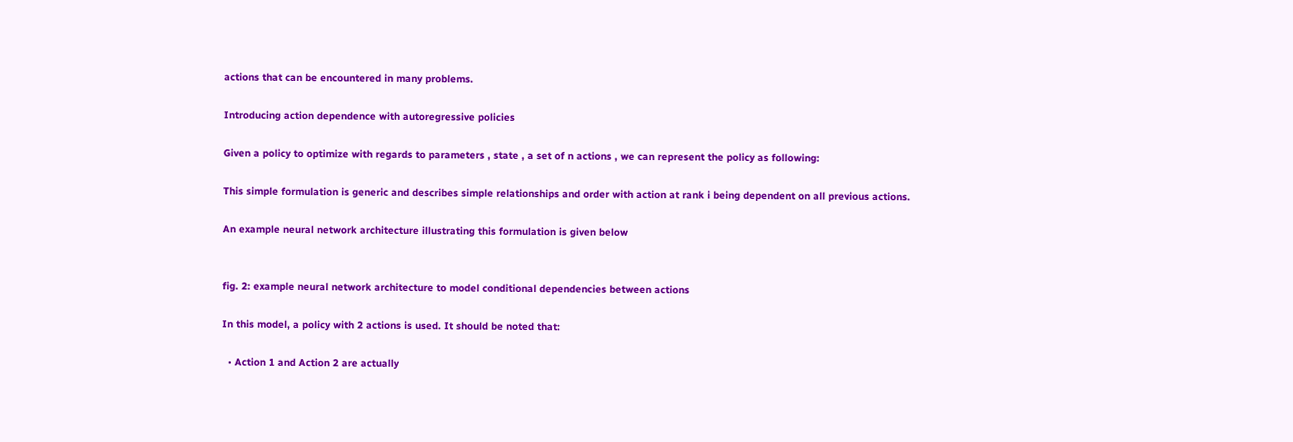actions that can be encountered in many problems.

Introducing action dependence with autoregressive policies

Given a policy to optimize with regards to parameters , state , a set of n actions , we can represent the policy as following:

This simple formulation is generic and describes simple relationships and order with action at rank i being dependent on all previous actions.

An example neural network architecture illustrating this formulation is given below


fig. 2: example neural network architecture to model conditional dependencies between actions

In this model, a policy with 2 actions is used. It should be noted that:

  • Action 1 and Action 2 are actually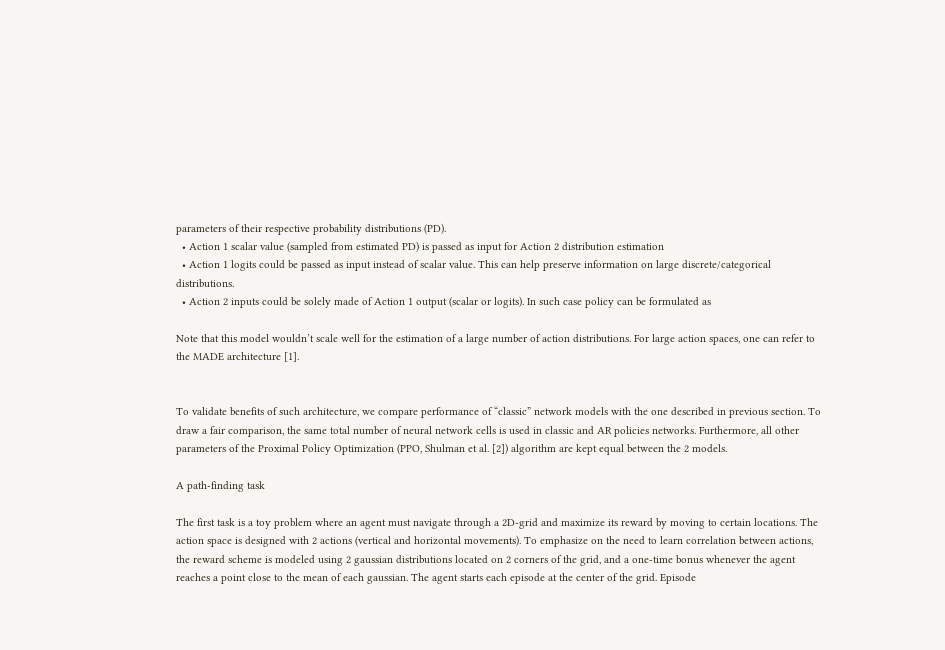parameters of their respective probability distributions (PD).
  • Action 1 scalar value (sampled from estimated PD) is passed as input for Action 2 distribution estimation
  • Action 1 logits could be passed as input instead of scalar value. This can help preserve information on large discrete/categorical distributions.
  • Action 2 inputs could be solely made of Action 1 output (scalar or logits). In such case policy can be formulated as

Note that this model wouldn’t scale well for the estimation of a large number of action distributions. For large action spaces, one can refer to the MADE architecture [1].


To validate benefits of such architecture, we compare performance of “classic” network models with the one described in previous section. To draw a fair comparison, the same total number of neural network cells is used in classic and AR policies networks. Furthermore, all other parameters of the Proximal Policy Optimization (PPO, Shulman et al. [2]) algorithm are kept equal between the 2 models.

A path-finding task

The first task is a toy problem where an agent must navigate through a 2D-grid and maximize its reward by moving to certain locations. The action space is designed with 2 actions (vertical and horizontal movements). To emphasize on the need to learn correlation between actions, the reward scheme is modeled using 2 gaussian distributions located on 2 corners of the grid, and a one-time bonus whenever the agent reaches a point close to the mean of each gaussian. The agent starts each episode at the center of the grid. Episode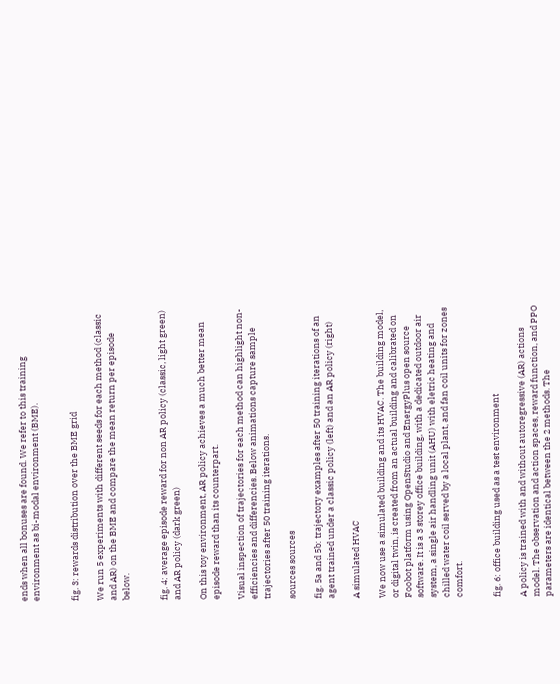ends when all bonuses are found. We refer to this training environment as bi-modal environment (BME).


fig. 3: rewards distribution over the BME grid

We run 5 experiments with different seeds for each method (classic and AR) on the BME and compare the mean return per episode below.


fig. 4: average episode reward for non AR policy (classic, light green) and AR policy (dark green)

On this toy environment, AR policy achieves a much better mean episode reward than its counterpart.

Visual inspection of trajectories for each method can highlight non-efficiencies and differencies. Below animations capture sample trajectories after 50 training iterations.

sources sources

fig. 5a and 5b: trajectory examples after 50 training iterations of an agent trained under a classic policy (left) and an AR policy (right)

A simulated HVAC

We now use a simulated building and its HVAC. The building model, or digital twin, is created from an actual building and calibrated on Foobot platform using OpenStudio and EnergyPlus open source software. It is a 3 storey office building, with a dedicated outdoor air system, a single air handling unit (AHU) with eletric heating and chilled water coil served by a local plant, and fan coil units for zones comfort.


fig. 6: office building used as a test environment

A policy is trained with and without autoregressive (AR) actions model. The observation and action spaces, reward function, and PPO parameters are identical between the 2 methods. The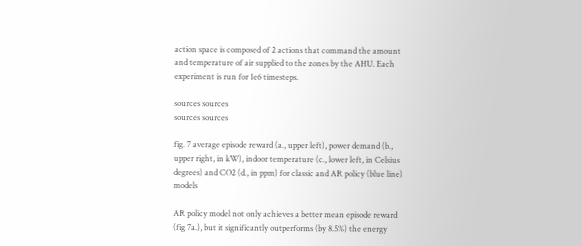action space is composed of 2 actions that command the amount and temperature of air supplied to the zones by the AHU. Each experiment is run for 1e6 timesteps.

sources sources
sources sources

fig. 7 average episode reward (a., upper left), power demand (b., upper right, in kW), indoor temperature (c., lower left, in Celsius degrees) and CO2 (d., in ppm) for classic and AR policy (blue line) models

AR policy model not only achieves a better mean episode reward (fig 7a.), but it significantly outperforms (by 8.5%) the energy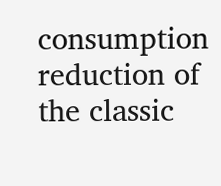consumption reduction of the classic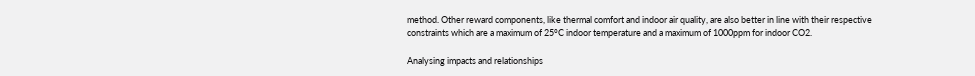method. Other reward components, like thermal comfort and indoor air quality, are also better in line with their respective constraints which are a maximum of 25°C indoor temperature and a maximum of 1000ppm for indoor CO2.

Analysing impacts and relationships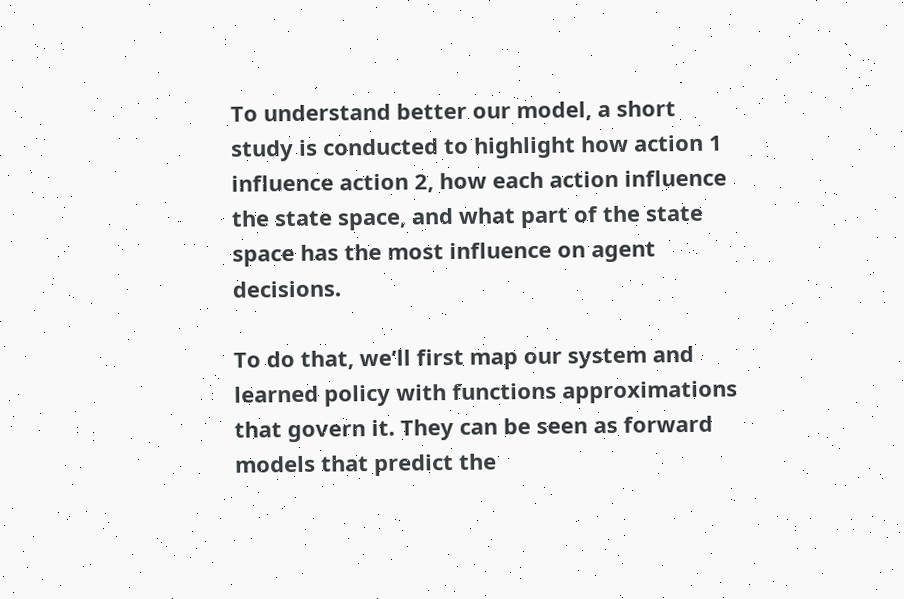To understand better our model, a short study is conducted to highlight how action 1 influence action 2, how each action influence the state space, and what part of the state space has the most influence on agent decisions.

To do that, we’ll first map our system and learned policy with functions approximations that govern it. They can be seen as forward models that predict the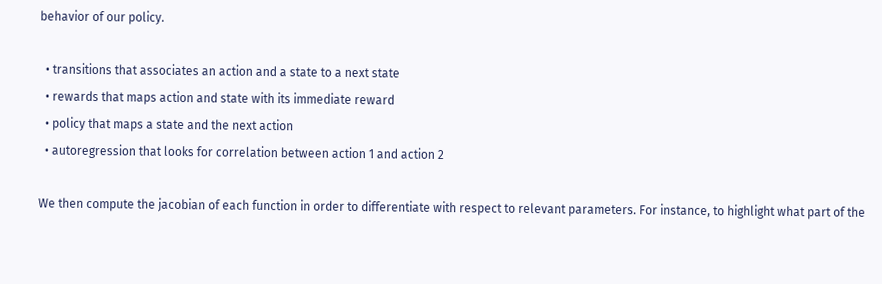behavior of our policy.

  • transitions that associates an action and a state to a next state
  • rewards that maps action and state with its immediate reward
  • policy that maps a state and the next action
  • autoregression that looks for correlation between action 1 and action 2

We then compute the jacobian of each function in order to differentiate with respect to relevant parameters. For instance, to highlight what part of the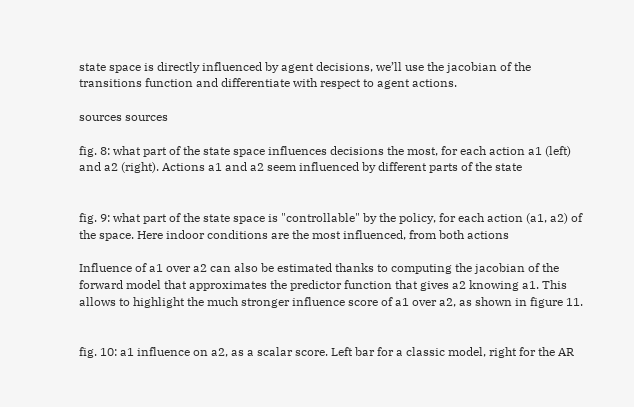state space is directly influenced by agent decisions, we’ll use the jacobian of the transitions function and differentiate with respect to agent actions.

sources sources

fig. 8: what part of the state space influences decisions the most, for each action a1 (left) and a2 (right). Actions a1 and a2 seem influenced by different parts of the state


fig. 9: what part of the state space is "controllable" by the policy, for each action (a1, a2) of the space. Here indoor conditions are the most influenced, from both actions

Influence of a1 over a2 can also be estimated thanks to computing the jacobian of the forward model that approximates the predictor function that gives a2 knowing a1. This allows to highlight the much stronger influence score of a1 over a2, as shown in figure 11.


fig. 10: a1 influence on a2, as a scalar score. Left bar for a classic model, right for the AR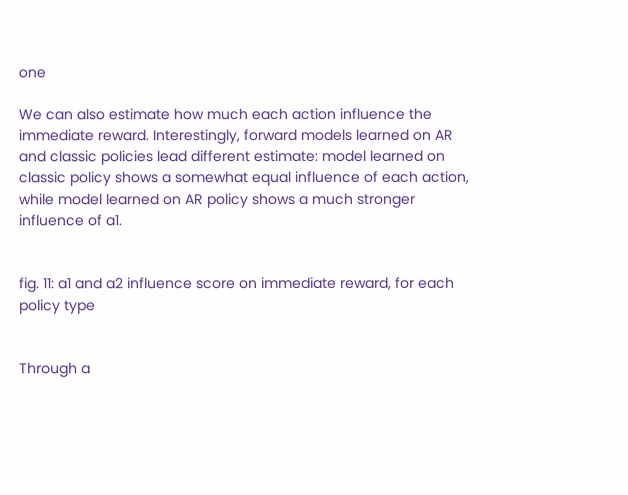one

We can also estimate how much each action influence the immediate reward. Interestingly, forward models learned on AR and classic policies lead different estimate: model learned on classic policy shows a somewhat equal influence of each action, while model learned on AR policy shows a much stronger influence of a1.


fig. 11: a1 and a2 influence score on immediate reward, for each policy type


Through a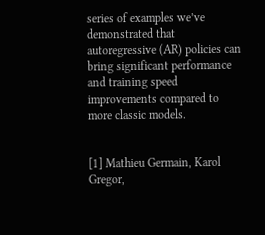series of examples we’ve demonstrated that autoregressive (AR) policies can bring significant performance and training speed improvements compared to more classic models.


[1] Mathieu Germain, Karol Gregor,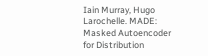Iain Murray, Hugo Larochelle. MADE: Masked Autoencoder for Distribution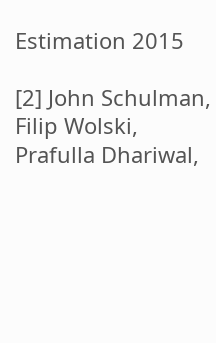Estimation 2015

[2] John Schulman, Filip Wolski, Prafulla Dhariwal,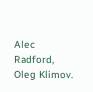Alec Radford, Oleg Klimov.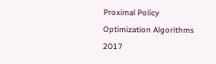Proximal Policy Optimization Algorithms 2017